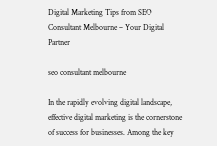Digital Marketing Tips from SEO Consultant Melbourne – Your Digital Partner

seo consultant melbourne

In the rapidly evolving digital landscape, effective digital marketing is the cornerstone of success for businesses. Among the key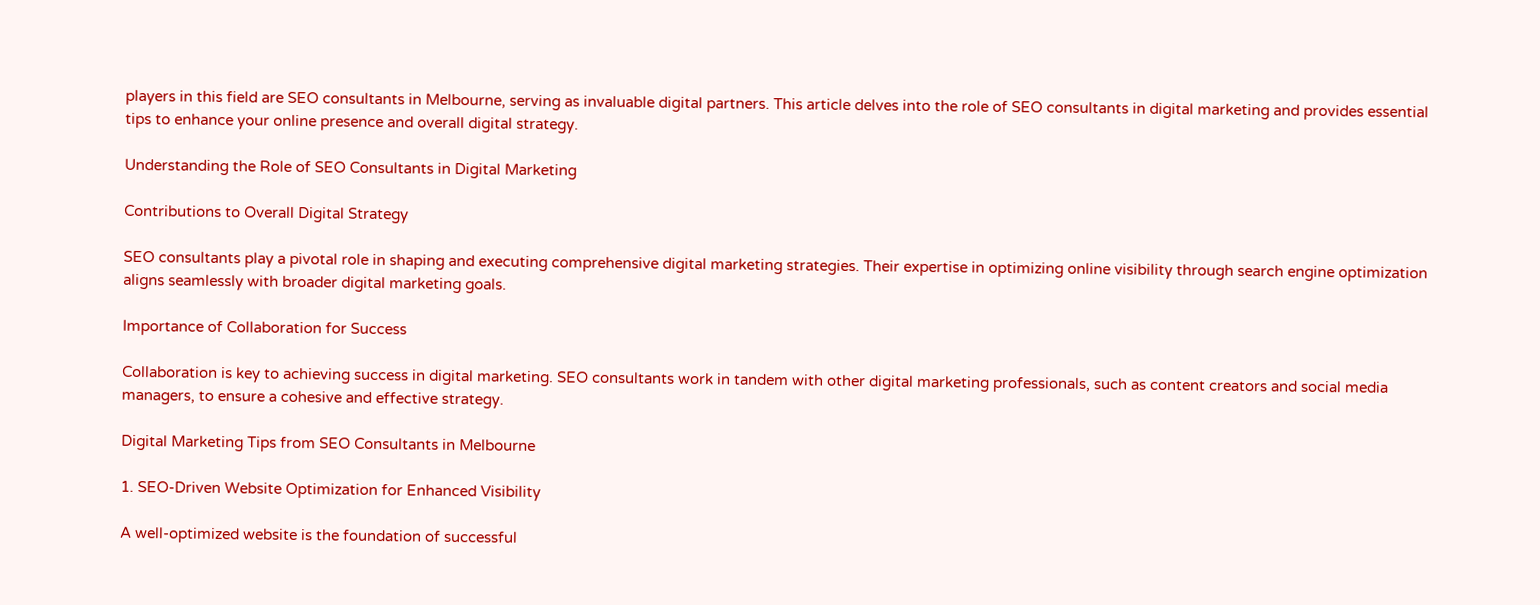players in this field are SEO consultants in Melbourne, serving as invaluable digital partners. This article delves into the role of SEO consultants in digital marketing and provides essential tips to enhance your online presence and overall digital strategy.

Understanding the Role of SEO Consultants in Digital Marketing

Contributions to Overall Digital Strategy

SEO consultants play a pivotal role in shaping and executing comprehensive digital marketing strategies. Their expertise in optimizing online visibility through search engine optimization aligns seamlessly with broader digital marketing goals.

Importance of Collaboration for Success

Collaboration is key to achieving success in digital marketing. SEO consultants work in tandem with other digital marketing professionals, such as content creators and social media managers, to ensure a cohesive and effective strategy.

Digital Marketing Tips from SEO Consultants in Melbourne

1. SEO-Driven Website Optimization for Enhanced Visibility

A well-optimized website is the foundation of successful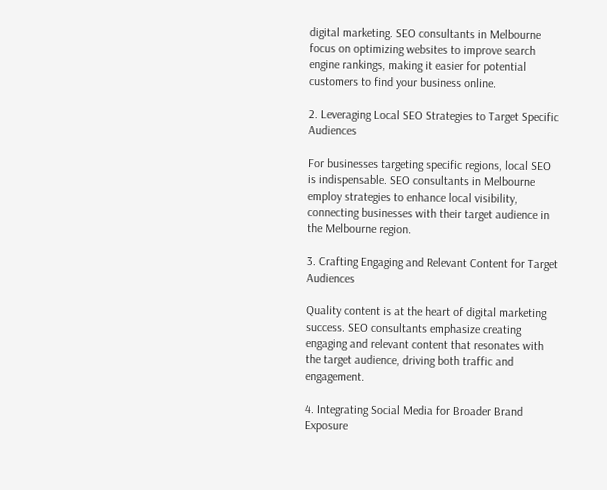digital marketing. SEO consultants in Melbourne focus on optimizing websites to improve search engine rankings, making it easier for potential customers to find your business online.

2. Leveraging Local SEO Strategies to Target Specific Audiences

For businesses targeting specific regions, local SEO is indispensable. SEO consultants in Melbourne employ strategies to enhance local visibility, connecting businesses with their target audience in the Melbourne region.

3. Crafting Engaging and Relevant Content for Target Audiences

Quality content is at the heart of digital marketing success. SEO consultants emphasize creating engaging and relevant content that resonates with the target audience, driving both traffic and engagement.

4. Integrating Social Media for Broader Brand Exposure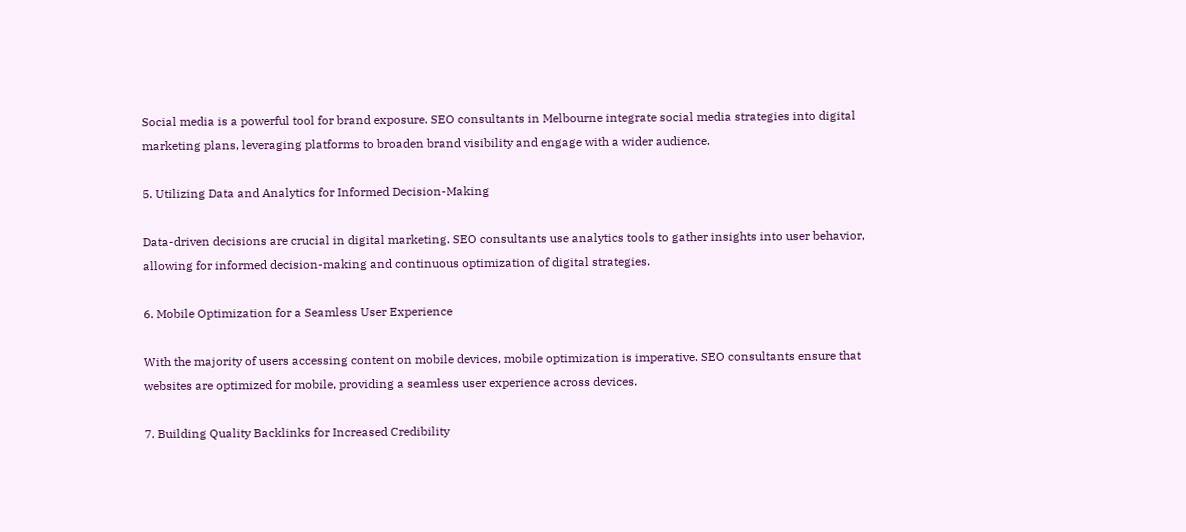Social media is a powerful tool for brand exposure. SEO consultants in Melbourne integrate social media strategies into digital marketing plans, leveraging platforms to broaden brand visibility and engage with a wider audience.

5. Utilizing Data and Analytics for Informed Decision-Making

Data-driven decisions are crucial in digital marketing. SEO consultants use analytics tools to gather insights into user behavior, allowing for informed decision-making and continuous optimization of digital strategies.

6. Mobile Optimization for a Seamless User Experience

With the majority of users accessing content on mobile devices, mobile optimization is imperative. SEO consultants ensure that websites are optimized for mobile, providing a seamless user experience across devices.

7. Building Quality Backlinks for Increased Credibility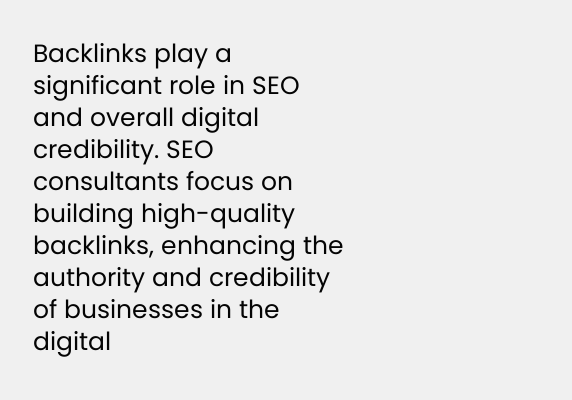Backlinks play a significant role in SEO and overall digital credibility. SEO consultants focus on building high-quality backlinks, enhancing the authority and credibility of businesses in the digital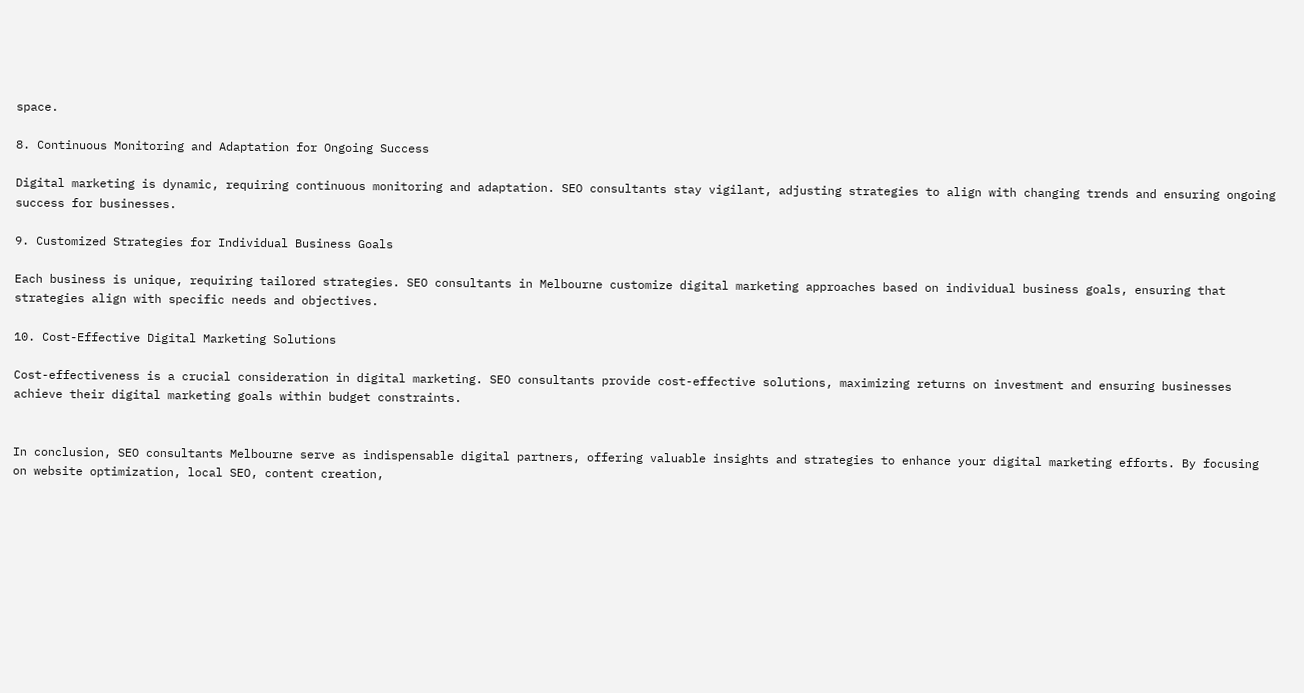space.

8. Continuous Monitoring and Adaptation for Ongoing Success

Digital marketing is dynamic, requiring continuous monitoring and adaptation. SEO consultants stay vigilant, adjusting strategies to align with changing trends and ensuring ongoing success for businesses.

9. Customized Strategies for Individual Business Goals

Each business is unique, requiring tailored strategies. SEO consultants in Melbourne customize digital marketing approaches based on individual business goals, ensuring that strategies align with specific needs and objectives.

10. Cost-Effective Digital Marketing Solutions

Cost-effectiveness is a crucial consideration in digital marketing. SEO consultants provide cost-effective solutions, maximizing returns on investment and ensuring businesses achieve their digital marketing goals within budget constraints.


In conclusion, SEO consultants Melbourne serve as indispensable digital partners, offering valuable insights and strategies to enhance your digital marketing efforts. By focusing on website optimization, local SEO, content creation,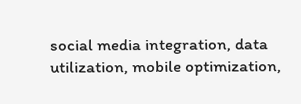social media integration, data utilization, mobile optimization,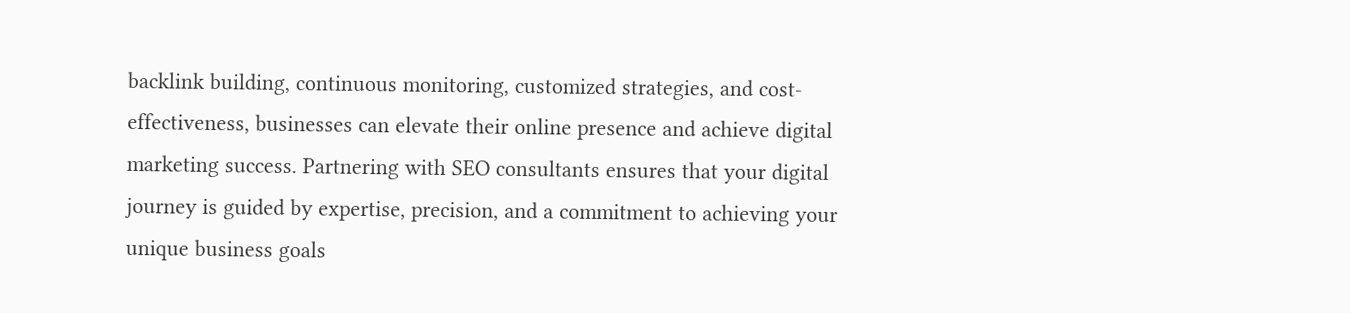backlink building, continuous monitoring, customized strategies, and cost-effectiveness, businesses can elevate their online presence and achieve digital marketing success. Partnering with SEO consultants ensures that your digital journey is guided by expertise, precision, and a commitment to achieving your unique business goals